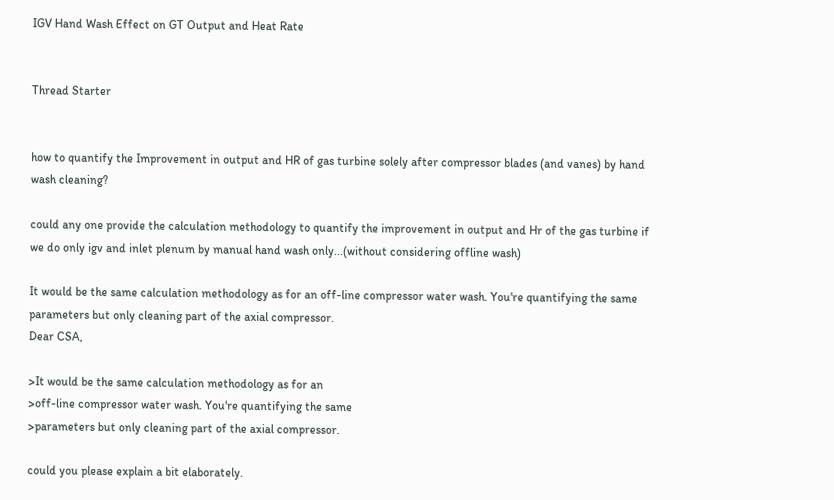IGV Hand Wash Effect on GT Output and Heat Rate


Thread Starter


how to quantify the Improvement in output and HR of gas turbine solely after compressor blades (and vanes) by hand wash cleaning?

could any one provide the calculation methodology to quantify the improvement in output and Hr of the gas turbine if we do only igv and inlet plenum by manual hand wash only...(without considering offline wash)

It would be the same calculation methodology as for an off-line compressor water wash. You're quantifying the same parameters but only cleaning part of the axial compressor.
Dear CSA,

>It would be the same calculation methodology as for an
>off-line compressor water wash. You're quantifying the same
>parameters but only cleaning part of the axial compressor.

could you please explain a bit elaborately.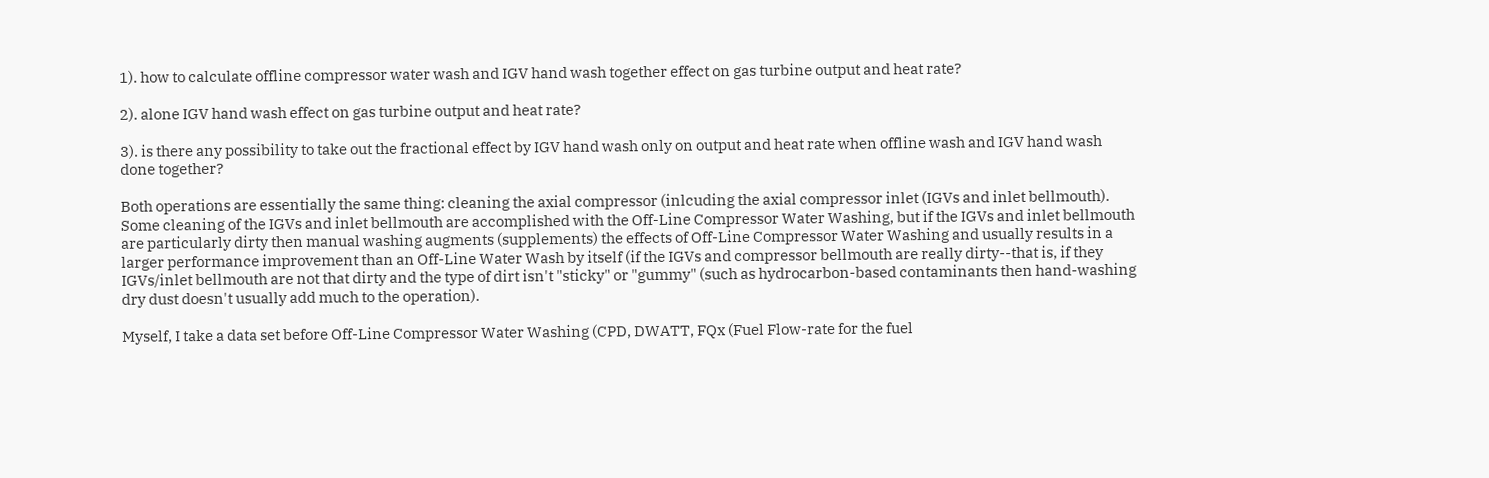1). how to calculate offline compressor water wash and IGV hand wash together effect on gas turbine output and heat rate?

2). alone IGV hand wash effect on gas turbine output and heat rate?

3). is there any possibility to take out the fractional effect by IGV hand wash only on output and heat rate when offline wash and IGV hand wash done together?

Both operations are essentially the same thing: cleaning the axial compressor (inlcuding the axial compressor inlet (IGVs and inlet bellmouth). Some cleaning of the IGVs and inlet bellmouth are accomplished with the Off-Line Compressor Water Washing, but if the IGVs and inlet bellmouth are particularly dirty then manual washing augments (supplements) the effects of Off-Line Compressor Water Washing and usually results in a larger performance improvement than an Off-Line Water Wash by itself (if the IGVs and compressor bellmouth are really dirty--that is, if they IGVs/inlet bellmouth are not that dirty and the type of dirt isn't "sticky" or "gummy" (such as hydrocarbon-based contaminants then hand-washing dry dust doesn't usually add much to the operation).

Myself, I take a data set before Off-Line Compressor Water Washing (CPD, DWATT, FQx (Fuel Flow-rate for the fuel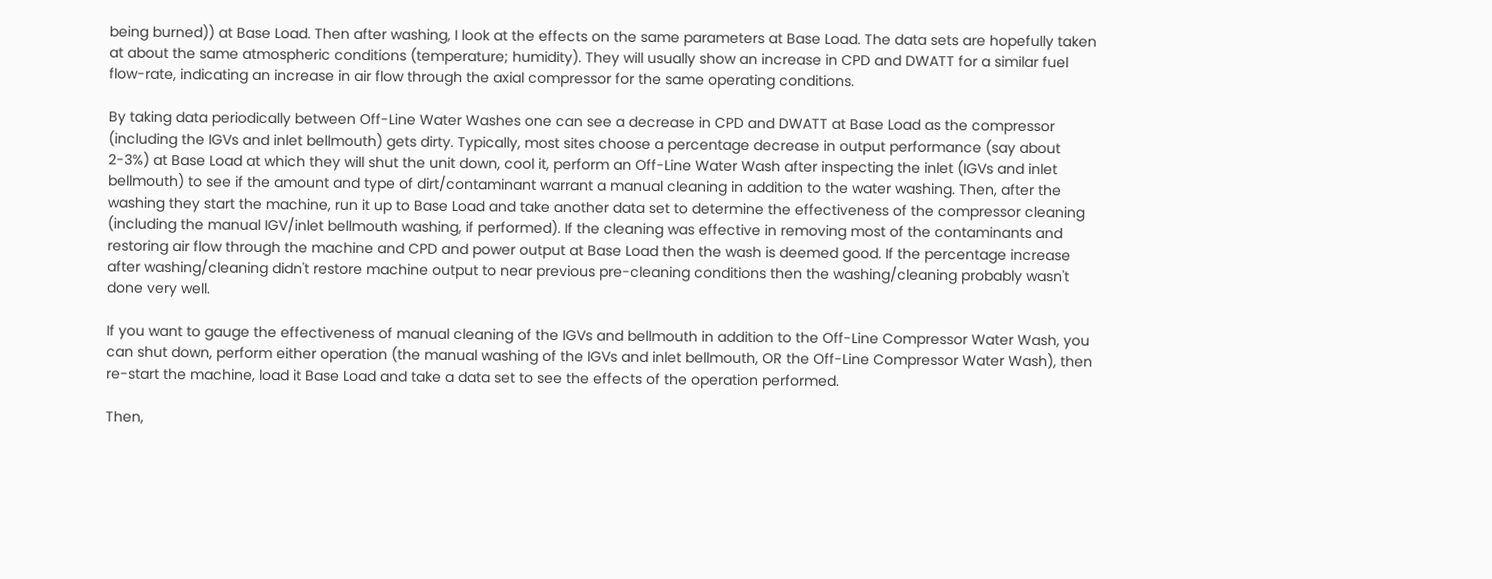being burned)) at Base Load. Then after washing, I look at the effects on the same parameters at Base Load. The data sets are hopefully taken at about the same atmospheric conditions (temperature; humidity). They will usually show an increase in CPD and DWATT for a similar fuel flow-rate, indicating an increase in air flow through the axial compressor for the same operating conditions.

By taking data periodically between Off-Line Water Washes one can see a decrease in CPD and DWATT at Base Load as the compressor (including the IGVs and inlet bellmouth) gets dirty. Typically, most sites choose a percentage decrease in output performance (say about 2-3%) at Base Load at which they will shut the unit down, cool it, perform an Off-Line Water Wash after inspecting the inlet (IGVs and inlet bellmouth) to see if the amount and type of dirt/contaminant warrant a manual cleaning in addition to the water washing. Then, after the washing they start the machine, run it up to Base Load and take another data set to determine the effectiveness of the compressor cleaning (including the manual IGV/inlet bellmouth washing, if performed). If the cleaning was effective in removing most of the contaminants and restoring air flow through the machine and CPD and power output at Base Load then the wash is deemed good. If the percentage increase after washing/cleaning didn't restore machine output to near previous pre-cleaning conditions then the washing/cleaning probably wasn't done very well.

If you want to gauge the effectiveness of manual cleaning of the IGVs and bellmouth in addition to the Off-Line Compressor Water Wash, you can shut down, perform either operation (the manual washing of the IGVs and inlet bellmouth, OR the Off-Line Compressor Water Wash), then re-start the machine, load it Base Load and take a data set to see the effects of the operation performed.

Then,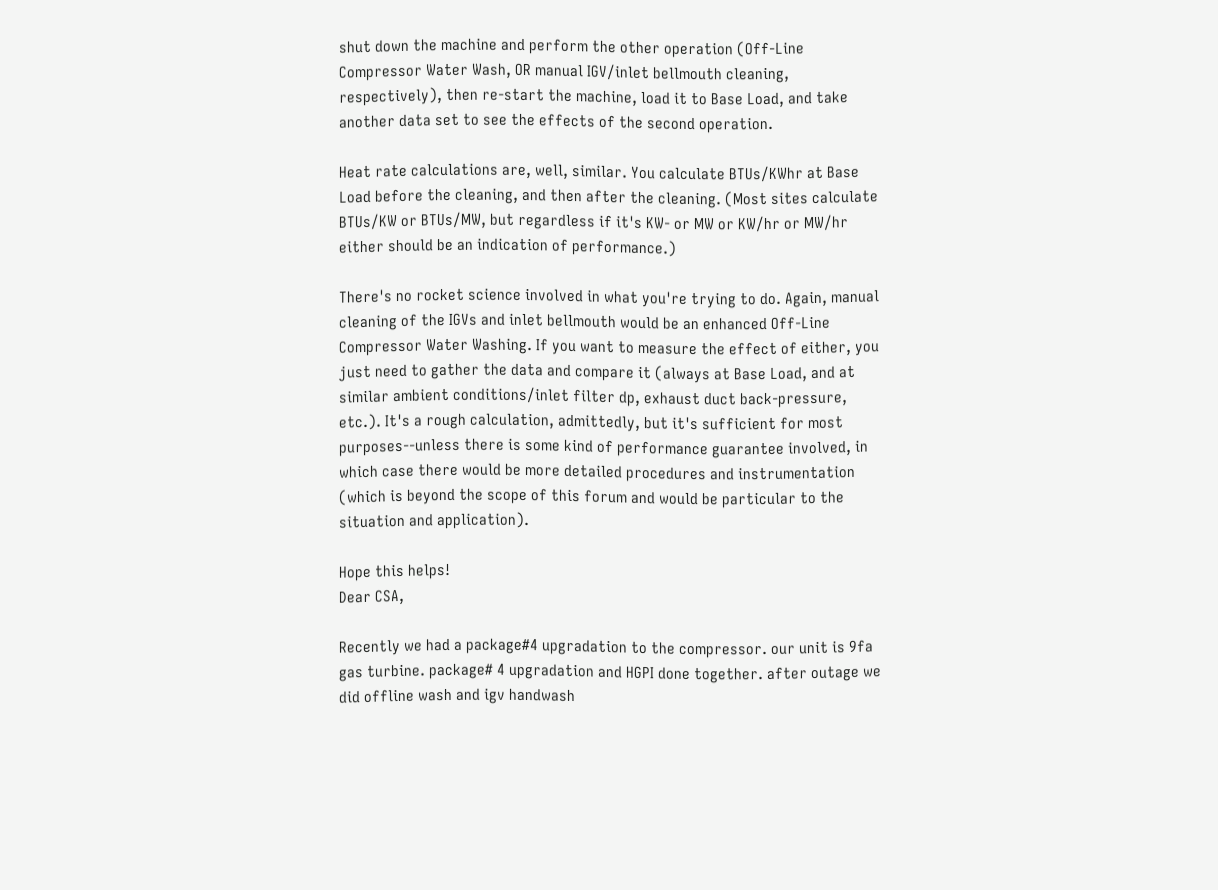shut down the machine and perform the other operation (Off-Line Compressor Water Wash, OR manual IGV/inlet bellmouth cleaning, respectively), then re-start the machine, load it to Base Load, and take another data set to see the effects of the second operation.

Heat rate calculations are, well, similar. You calculate BTUs/KWhr at Base Load before the cleaning, and then after the cleaning. (Most sites calculate BTUs/KW or BTUs/MW, but regardless if it's KW- or MW or KW/hr or MW/hr either should be an indication of performance.)

There's no rocket science involved in what you're trying to do. Again, manual cleaning of the IGVs and inlet bellmouth would be an enhanced Off-Line Compressor Water Washing. If you want to measure the effect of either, you just need to gather the data and compare it (always at Base Load, and at similar ambient conditions/inlet filter dp, exhaust duct back-pressure, etc.). It's a rough calculation, admittedly, but it's sufficient for most purposes--unless there is some kind of performance guarantee involved, in which case there would be more detailed procedures and instrumentation (which is beyond the scope of this forum and would be particular to the situation and application).

Hope this helps!
Dear CSA,

Recently we had a package#4 upgradation to the compressor. our unit is 9fa gas turbine. package# 4 upgradation and HGPI done together. after outage we did offline wash and igv handwash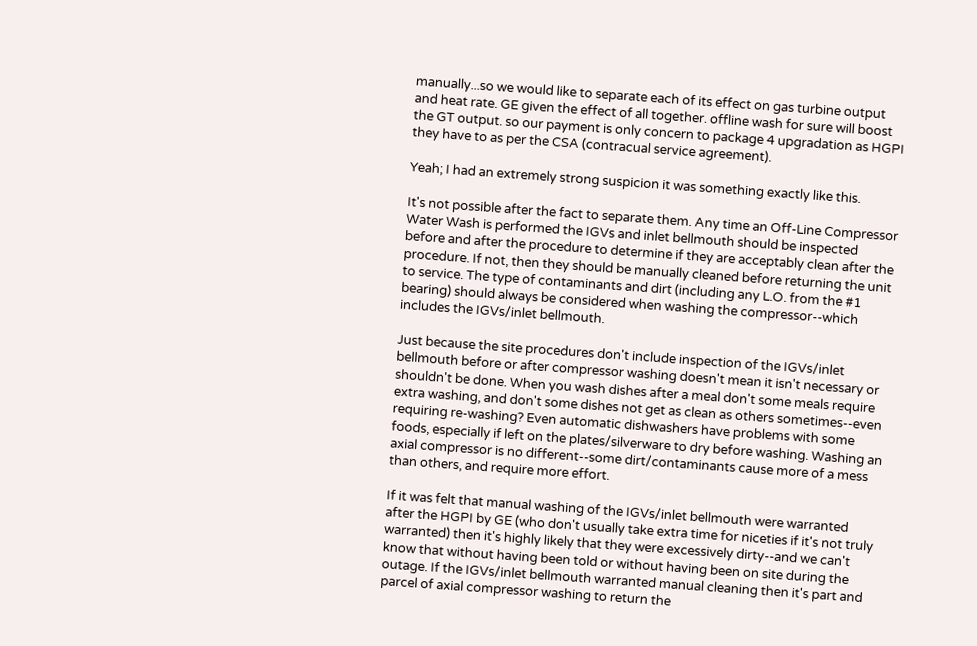manually...so we would like to separate each of its effect on gas turbine output and heat rate. GE given the effect of all together. offline wash for sure will boost the GT output. so our payment is only concern to package 4 upgradation as HGPI they have to as per the CSA (contracual service agreement).

Yeah; I had an extremely strong suspicion it was something exactly like this.

It's not possible after the fact to separate them. Any time an Off-Line Compressor Water Wash is performed the IGVs and inlet bellmouth should be inspected before and after the procedure to determine if they are acceptably clean after the procedure. If not, then they should be manually cleaned before returning the unit to service. The type of contaminants and dirt (including any L.O. from the #1 bearing) should always be considered when washing the compressor--which includes the IGVs/inlet bellmouth.

Just because the site procedures don't include inspection of the IGVs/inlet bellmouth before or after compressor washing doesn't mean it isn't necessary or shouldn't be done. When you wash dishes after a meal don't some meals require extra washing, and don't some dishes not get as clean as others sometimes--even requiring re-washing? Even automatic dishwashers have problems with some foods, especially if left on the plates/silverware to dry before washing. Washing an axial compressor is no different--some dirt/contaminants cause more of a mess than others, and require more effort.

If it was felt that manual washing of the IGVs/inlet bellmouth were warranted after the HGPI by GE (who don't usually take extra time for niceties if it's not truly warranted) then it's highly likely that they were excessively dirty--and we can't know that without having been told or without having been on site during the outage. If the IGVs/inlet bellmouth warranted manual cleaning then it's part and parcel of axial compressor washing to return the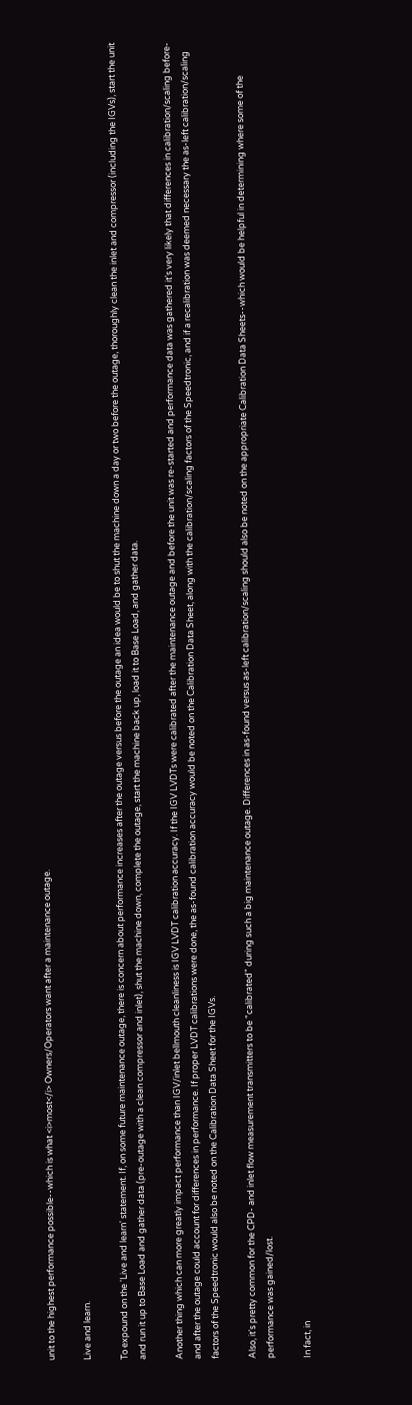unit to the highest performance possible--which is what <i>most</i> Owners/Operators want after a maintenance outage.

Live and learn.

To expound on the 'Live and learn' statement. If, on some future maintenance outage, there is concern about performance increases after the outage versus before the outage an idea would be to shut the machine down a day or two before the outage, thoroughly clean the inlet and compressor (including the IGVs), start the unit and run it up to Base Load and gather data (pre-outage with a clean compressor and inlet), shut the machine down, complete the outage, start the machine back up, load it to Base Load, and gather data.

Another thing which can more greatly impact performance than IGV/inlet bellmouth cleanliness is IGV LVDT calibration accuracy. If the IGV LVDTs were calibrated after the maintenance outage and before the unit was re-started and performance data was gathered it's very likely that differences in calibration/scaling before- and after the outage could account for differences in performance. If proper LVDT calibrations were done, the as-found calibration accuracy would be noted on the Calibration Data Sheet, along with the calibration/scaling factors of the Speedtronic, and if a recalibration was deemed necessary the as-left calibration/scaling factors of the Speedtronic would also be noted on the Calibration Data Sheet for the IGVs.

Also, it's pretty common for the CPD- and inlet flow measurement transmitters to be "calibrated" during such a big maintenance outage. Differences in as-found versus as-left calibration/scaling should also be noted on the appropriate Calibration Data Sheets--which would be helpful in determining where some of the performance was gained/lost.

In fact, in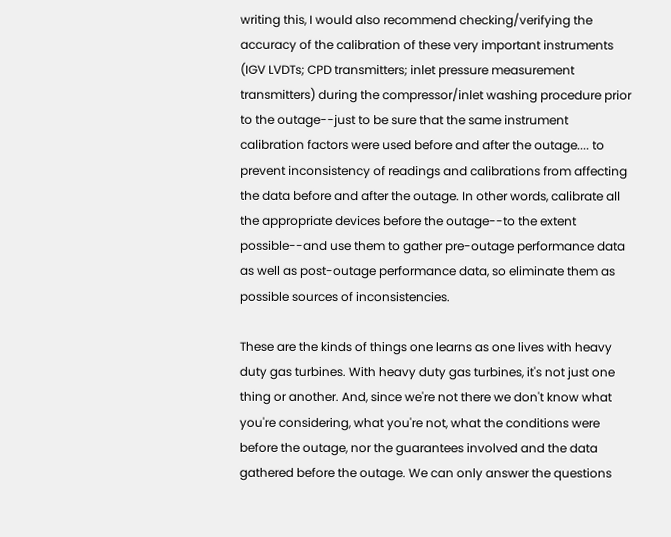writing this, I would also recommend checking/verifying the accuracy of the calibration of these very important instruments (IGV LVDTs; CPD transmitters; inlet pressure measurement transmitters) during the compressor/inlet washing procedure prior to the outage--just to be sure that the same instrument calibration factors were used before and after the outage.... to prevent inconsistency of readings and calibrations from affecting the data before and after the outage. In other words, calibrate all the appropriate devices before the outage--to the extent possible--and use them to gather pre-outage performance data as well as post-outage performance data, so eliminate them as possible sources of inconsistencies.

These are the kinds of things one learns as one lives with heavy duty gas turbines. With heavy duty gas turbines, it's not just one thing or another. And, since we're not there we don't know what you're considering, what you're not, what the conditions were before the outage, nor the guarantees involved and the data gathered before the outage. We can only answer the questions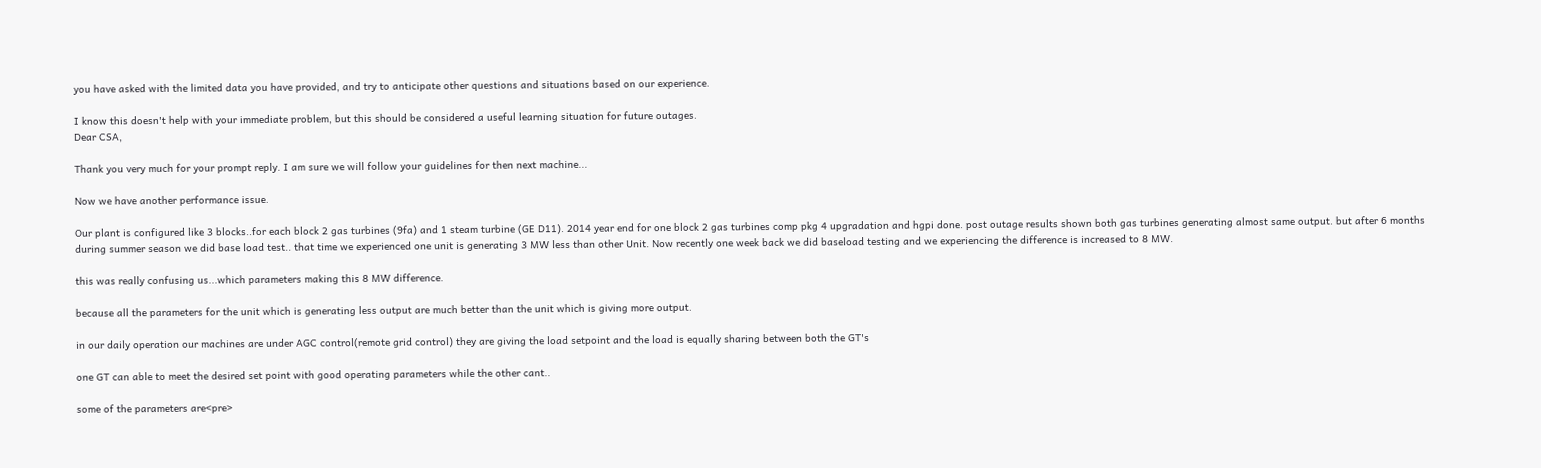you have asked with the limited data you have provided, and try to anticipate other questions and situations based on our experience.

I know this doesn't help with your immediate problem, but this should be considered a useful learning situation for future outages.
Dear CSA,

Thank you very much for your prompt reply. I am sure we will follow your guidelines for then next machine...

Now we have another performance issue.

Our plant is configured like 3 blocks..for each block 2 gas turbines (9fa) and 1 steam turbine (GE D11). 2014 year end for one block 2 gas turbines comp pkg 4 upgradation and hgpi done. post outage results shown both gas turbines generating almost same output. but after 6 months during summer season we did base load test.. that time we experienced one unit is generating 3 MW less than other Unit. Now recently one week back we did baseload testing and we experiencing the difference is increased to 8 MW.

this was really confusing us...which parameters making this 8 MW difference.

because all the parameters for the unit which is generating less output are much better than the unit which is giving more output.

in our daily operation our machines are under AGC control(remote grid control) they are giving the load setpoint and the load is equally sharing between both the GT's

one GT can able to meet the desired set point with good operating parameters while the other cant..

some of the parameters are<pre>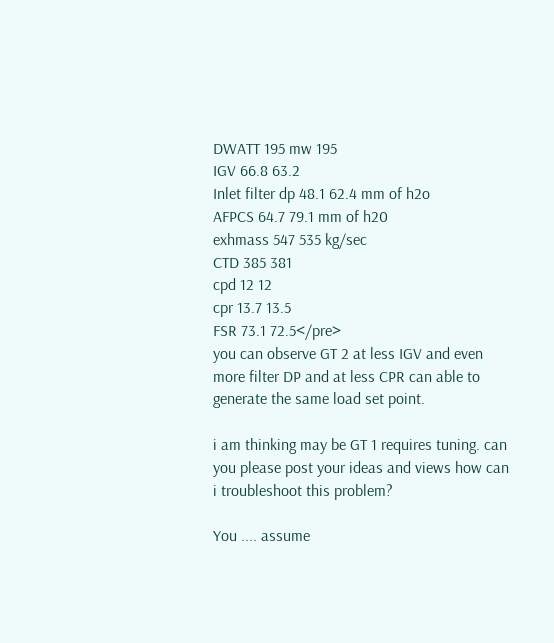DWATT 195 mw 195
IGV 66.8 63.2
Inlet filter dp 48.1 62.4 mm of h2o
AFPCS 64.7 79.1 mm of h20
exhmass 547 535 kg/sec
CTD 385 381
cpd 12 12
cpr 13.7 13.5
FSR 73.1 72.5</pre>
you can observe GT 2 at less IGV and even more filter DP and at less CPR can able to generate the same load set point.

i am thinking may be GT 1 requires tuning. can you please post your ideas and views how can i troubleshoot this problem?

You .... assume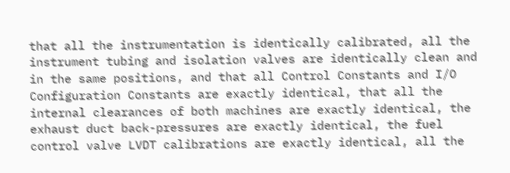that all the instrumentation is identically calibrated, all the instrument tubing and isolation valves are identically clean and in the same positions, and that all Control Constants and I/O Configuration Constants are exactly identical, that all the internal clearances of both machines are exactly identical, the exhaust duct back-pressures are exactly identical, the fuel control valve LVDT calibrations are exactly identical, all the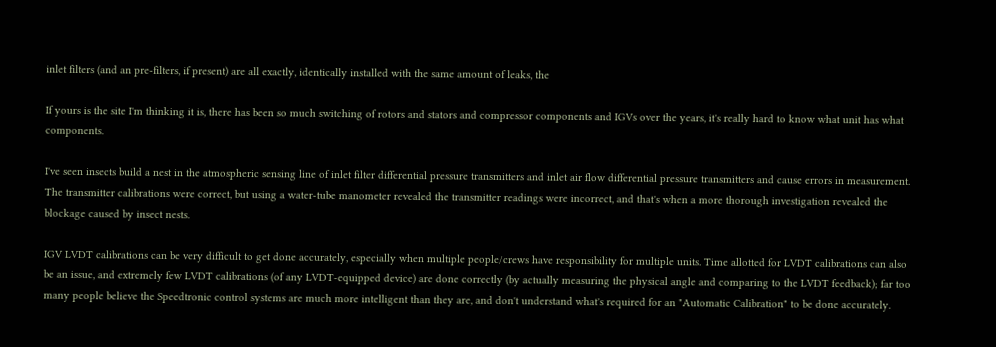inlet filters (and an pre-filters, if present) are all exactly, identically installed with the same amount of leaks, the

If yours is the site I'm thinking it is, there has been so much switching of rotors and stators and compressor components and IGVs over the years, it's really hard to know what unit has what components.

I've seen insects build a nest in the atmospheric sensing line of inlet filter differential pressure transmitters and inlet air flow differential pressure transmitters and cause errors in measurement. The transmitter calibrations were correct, but using a water-tube manometer revealed the transmitter readings were incorrect, and that's when a more thorough investigation revealed the blockage caused by insect nests.

IGV LVDT calibrations can be very difficult to get done accurately, especially when multiple people/crews have responsibility for multiple units. Time allotted for LVDT calibrations can also be an issue, and extremely few LVDT calibrations (of any LVDT-equipped device) are done correctly (by actually measuring the physical angle and comparing to the LVDT feedback); far too many people believe the Speedtronic control systems are much more intelligent than they are, and don't understand what's required for an "Automatic Calibration" to be done accurately.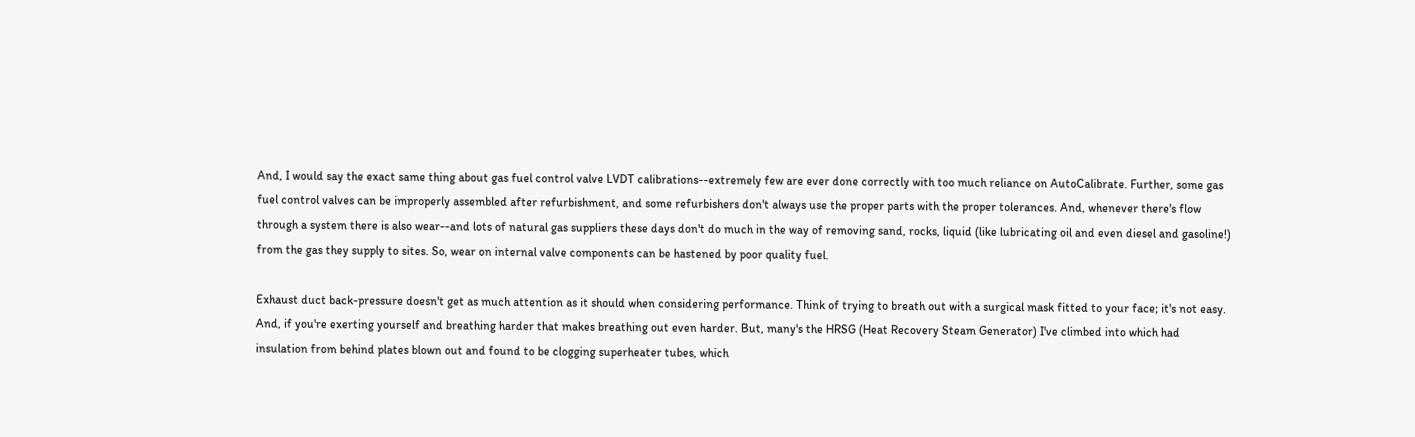And, I would say the exact same thing about gas fuel control valve LVDT calibrations--extremely few are ever done correctly with too much reliance on AutoCalibrate. Further, some gas fuel control valves can be improperly assembled after refurbishment, and some refurbishers don't always use the proper parts with the proper tolerances. And, whenever there's flow through a system there is also wear--and lots of natural gas suppliers these days don't do much in the way of removing sand, rocks, liquid (like lubricating oil and even diesel and gasoline!) from the gas they supply to sites. So, wear on internal valve components can be hastened by poor quality fuel.

Exhaust duct back-pressure doesn't get as much attention as it should when considering performance. Think of trying to breath out with a surgical mask fitted to your face; it's not easy. And, if you're exerting yourself and breathing harder that makes breathing out even harder. But, many's the HRSG (Heat Recovery Steam Generator) I've climbed into which had insulation from behind plates blown out and found to be clogging superheater tubes, which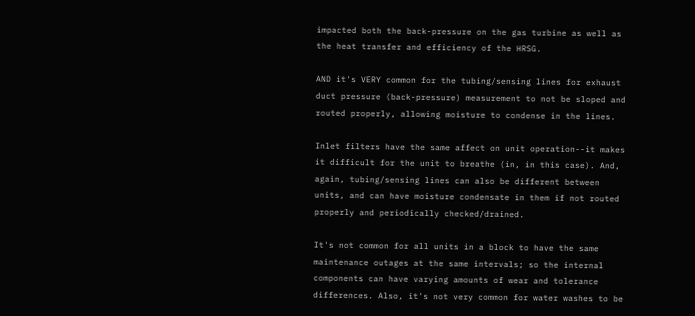impacted both the back-pressure on the gas turbine as well as the heat transfer and efficiency of the HRSG.

AND it's VERY common for the tubing/sensing lines for exhaust duct pressure (back-pressure) measurement to not be sloped and routed properly, allowing moisture to condense in the lines.

Inlet filters have the same affect on unit operation--it makes it difficult for the unit to breathe (in, in this case). And, again, tubing/sensing lines can also be different between units, and can have moisture condensate in them if not routed properly and periodically checked/drained.

It's not common for all units in a block to have the same maintenance outages at the same intervals; so the internal components can have varying amounts of wear and tolerance differences. Also, it's not very common for water washes to be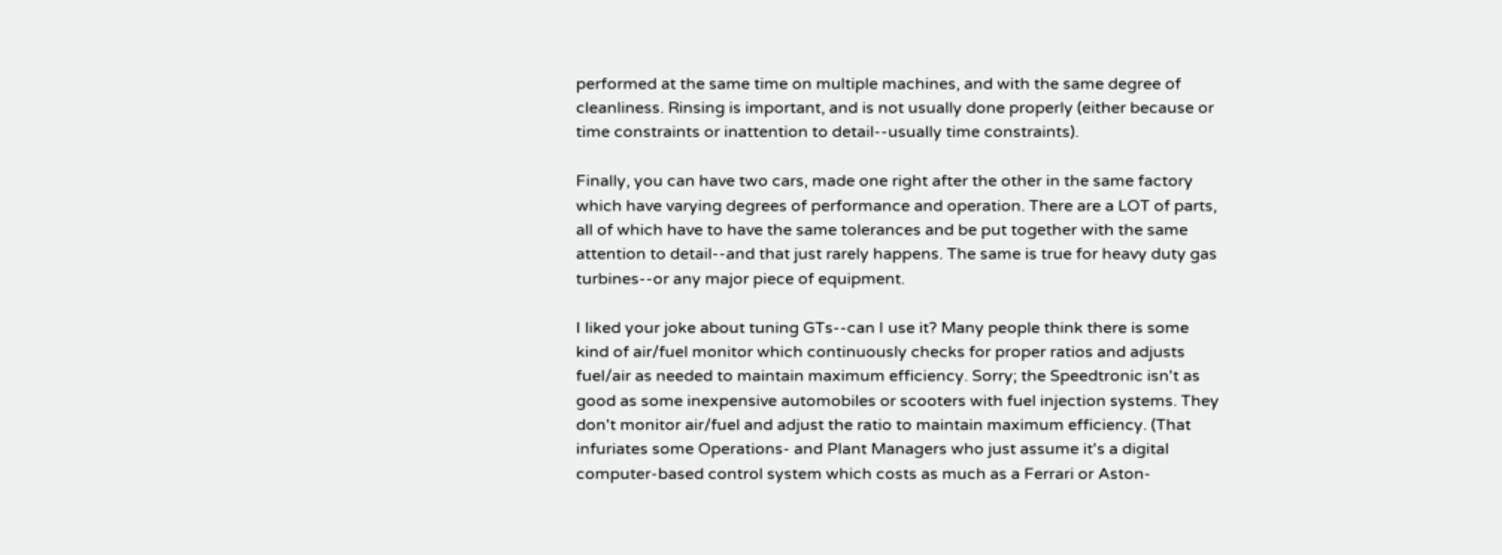performed at the same time on multiple machines, and with the same degree of cleanliness. Rinsing is important, and is not usually done properly (either because or time constraints or inattention to detail--usually time constraints).

Finally, you can have two cars, made one right after the other in the same factory which have varying degrees of performance and operation. There are a LOT of parts, all of which have to have the same tolerances and be put together with the same attention to detail--and that just rarely happens. The same is true for heavy duty gas turbines--or any major piece of equipment.

I liked your joke about tuning GTs--can I use it? Many people think there is some kind of air/fuel monitor which continuously checks for proper ratios and adjusts fuel/air as needed to maintain maximum efficiency. Sorry; the Speedtronic isn't as good as some inexpensive automobiles or scooters with fuel injection systems. They don't monitor air/fuel and adjust the ratio to maintain maximum efficiency. (That infuriates some Operations- and Plant Managers who just assume it's a digital computer-based control system which costs as much as a Ferrari or Aston-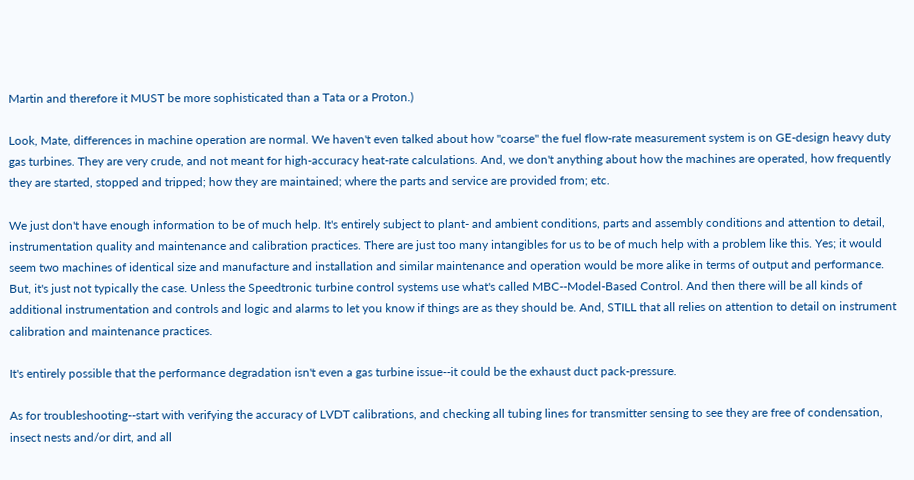Martin and therefore it MUST be more sophisticated than a Tata or a Proton.)

Look, Mate, differences in machine operation are normal. We haven't even talked about how "coarse" the fuel flow-rate measurement system is on GE-design heavy duty gas turbines. They are very crude, and not meant for high-accuracy heat-rate calculations. And, we don't anything about how the machines are operated, how frequently they are started, stopped and tripped; how they are maintained; where the parts and service are provided from; etc.

We just don't have enough information to be of much help. It's entirely subject to plant- and ambient conditions, parts and assembly conditions and attention to detail, instrumentation quality and maintenance and calibration practices. There are just too many intangibles for us to be of much help with a problem like this. Yes; it would seem two machines of identical size and manufacture and installation and similar maintenance and operation would be more alike in terms of output and performance. But, it's just not typically the case. Unless the Speedtronic turbine control systems use what's called MBC--Model-Based Control. And then there will be all kinds of additional instrumentation and controls and logic and alarms to let you know if things are as they should be. And, STILL that all relies on attention to detail on instrument calibration and maintenance practices.

It's entirely possible that the performance degradation isn't even a gas turbine issue--it could be the exhaust duct pack-pressure.

As for troubleshooting--start with verifying the accuracy of LVDT calibrations, and checking all tubing lines for transmitter sensing to see they are free of condensation, insect nests and/or dirt, and all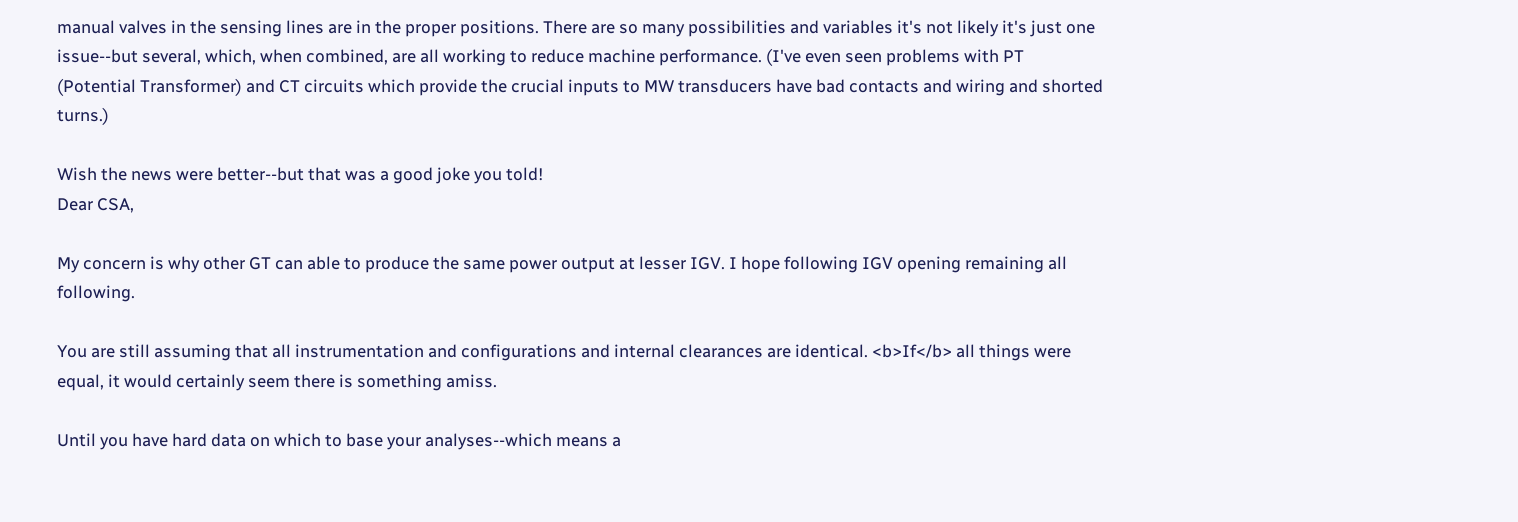manual valves in the sensing lines are in the proper positions. There are so many possibilities and variables it's not likely it's just one issue--but several, which, when combined, are all working to reduce machine performance. (I've even seen problems with PT (Potential Transformer) and CT circuits which provide the crucial inputs to MW transducers have bad contacts and wiring and shorted turns.)

Wish the news were better--but that was a good joke you told!
Dear CSA,

My concern is why other GT can able to produce the same power output at lesser IGV. I hope following IGV opening remaining all following.

You are still assuming that all instrumentation and configurations and internal clearances are identical. <b>If</b> all things were equal, it would certainly seem there is something amiss.

Until you have hard data on which to base your analyses--which means a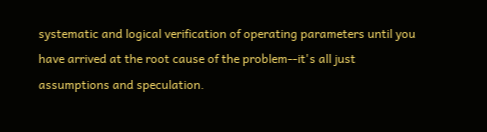systematic and logical verification of operating parameters until you have arrived at the root cause of the problem--it's all just assumptions and speculation.